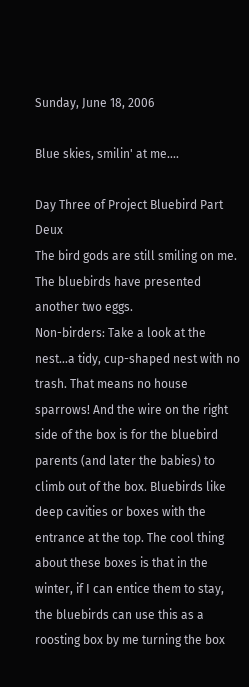Sunday, June 18, 2006

Blue skies, smilin' at me....

Day Three of Project Bluebird Part Deux
The bird gods are still smiling on me. The bluebirds have presented another two eggs.
Non-birders: Take a look at the nest...a tidy, cup-shaped nest with no trash. That means no house sparrows! And the wire on the right side of the box is for the bluebird parents (and later the babies) to climb out of the box. Bluebirds like deep cavities or boxes with the entrance at the top. The cool thing about these boxes is that in the winter, if I can entice them to stay, the bluebirds can use this as a roosting box by me turning the box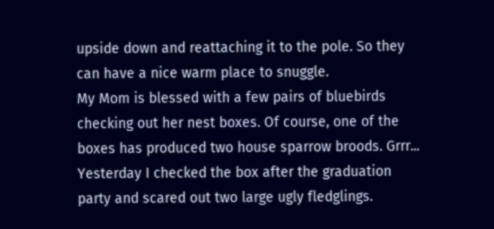upside down and reattaching it to the pole. So they can have a nice warm place to snuggle.
My Mom is blessed with a few pairs of bluebirds checking out her nest boxes. Of course, one of the boxes has produced two house sparrow broods. Grrr... Yesterday I checked the box after the graduation party and scared out two large ugly fledglings.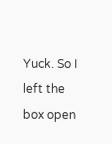Yuck. So I left the box open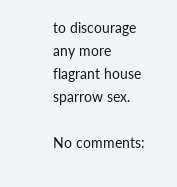to discourage any more flagrant house sparrow sex.

No comments: